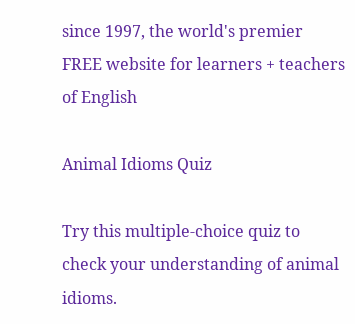since 1997, the world's premier FREE website for learners + teachers of English

Animal Idioms Quiz

Try this multiple-choice quiz to check your understanding of animal idioms.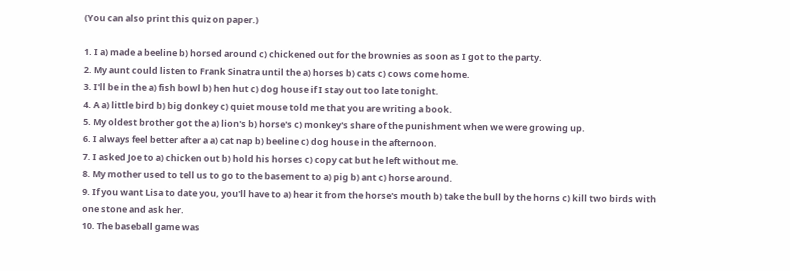(You can also print this quiz on paper.)

1. I a) made a beeline b) horsed around c) chickened out for the brownies as soon as I got to the party.
2. My aunt could listen to Frank Sinatra until the a) horses b) cats c) cows come home.
3. I'll be in the a) fish bowl b) hen hut c) dog house if I stay out too late tonight.
4. A a) little bird b) big donkey c) quiet mouse told me that you are writing a book.
5. My oldest brother got the a) lion's b) horse's c) monkey's share of the punishment when we were growing up.
6. I always feel better after a a) cat nap b) beeline c) dog house in the afternoon.
7. I asked Joe to a) chicken out b) hold his horses c) copy cat but he left without me.
8. My mother used to tell us to go to the basement to a) pig b) ant c) horse around.
9. If you want Lisa to date you, you'll have to a) hear it from the horse's mouth b) take the bull by the horns c) kill two birds with one stone and ask her.
10. The baseball game was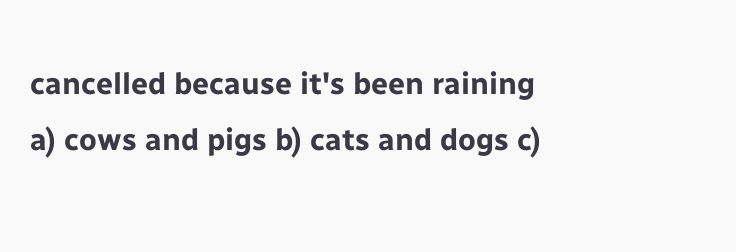cancelled because it's been raining a) cows and pigs b) cats and dogs c)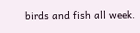birds and fish all week.